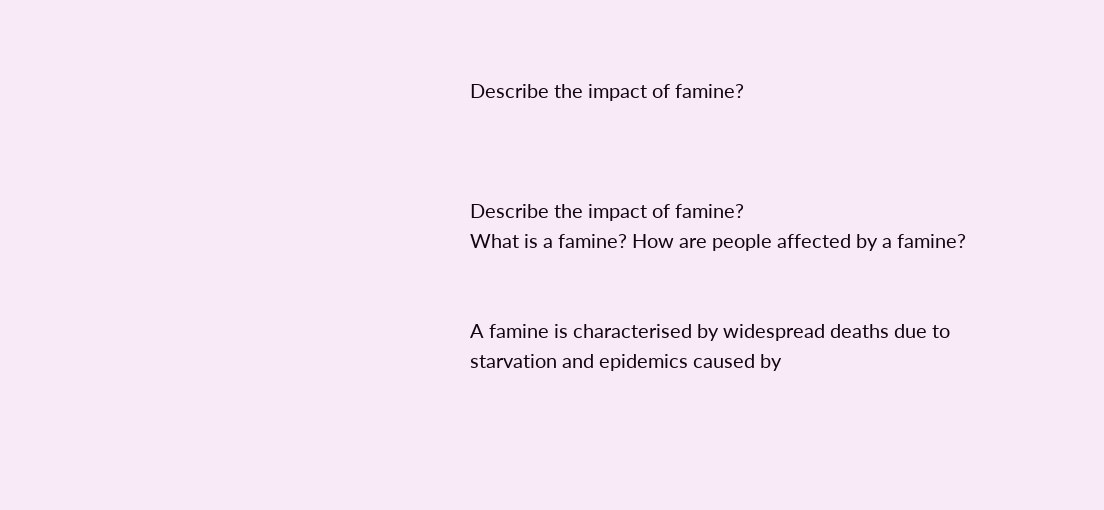Describe the impact of famine?



Describe the impact of famine?
What is a famine? How are people affected by a famine?


A famine is characterised by widespread deaths due to starvation and epidemics caused by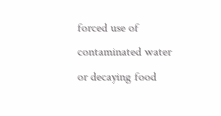forced use of contaminated water or decaying food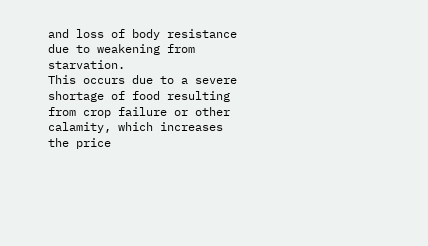and loss of body resistance due to weakening from starvation.
This occurs due to a severe shortage of food resulting from crop failure or other calamity, which increases the price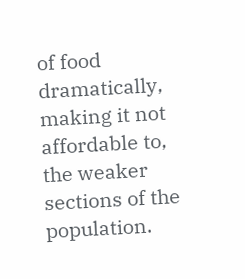of food dramatically, making it not affordable to, the weaker sections of the population.